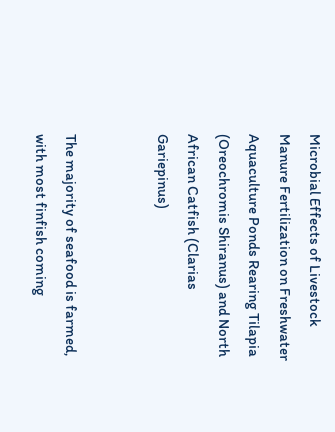Microbial Effects of Livestock Manure Fertilization on Freshwater Aquaculture Ponds Rearing Tilapia (Oreochromis Shiranus) and North African Catfish (Clarias Gariepinus)


The majority of seafood is farmed, with most finfish coming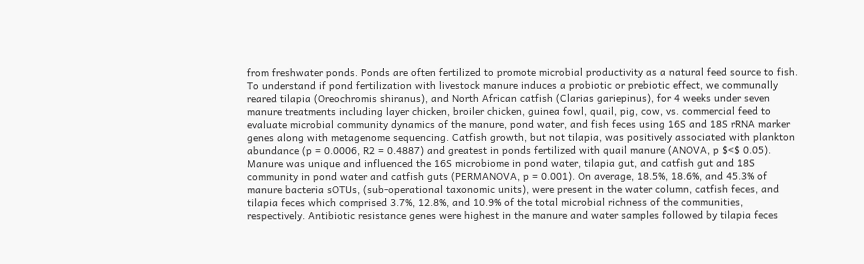from freshwater ponds. Ponds are often fertilized to promote microbial productivity as a natural feed source to fish. To understand if pond fertilization with livestock manure induces a probiotic or prebiotic effect, we communally reared tilapia (Oreochromis shiranus), and North African catfish (Clarias gariepinus), for 4 weeks under seven manure treatments including layer chicken, broiler chicken, guinea fowl, quail, pig, cow, vs. commercial feed to evaluate microbial community dynamics of the manure, pond water, and fish feces using 16S and 18S rRNA marker genes along with metagenome sequencing. Catfish growth, but not tilapia, was positively associated with plankton abundance (p = 0.0006, R2 = 0.4887) and greatest in ponds fertilized with quail manure (ANOVA, p $<$ 0.05). Manure was unique and influenced the 16S microbiome in pond water, tilapia gut, and catfish gut and 18S community in pond water and catfish guts (PERMANOVA, p = 0.001). On average, 18.5%, 18.6%, and 45.3% of manure bacteria sOTUs, (sub-operational taxonomic units), were present in the water column, catfish feces, and tilapia feces which comprised 3.7%, 12.8%, and 10.9% of the total microbial richness of the communities, respectively. Antibiotic resistance genes were highest in the manure and water samples followed by tilapia feces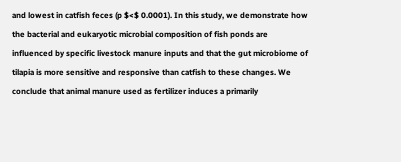and lowest in catfish feces (p $<$ 0.0001). In this study, we demonstrate how the bacterial and eukaryotic microbial composition of fish ponds are influenced by specific livestock manure inputs and that the gut microbiome of tilapia is more sensitive and responsive than catfish to these changes. We conclude that animal manure used as fertilizer induces a primarily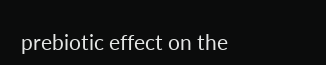prebiotic effect on the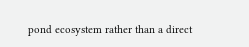pond ecosystem rather than a direct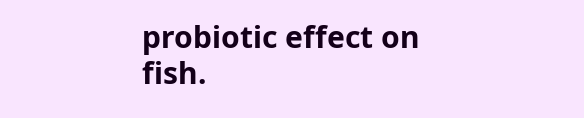probiotic effect on fish.